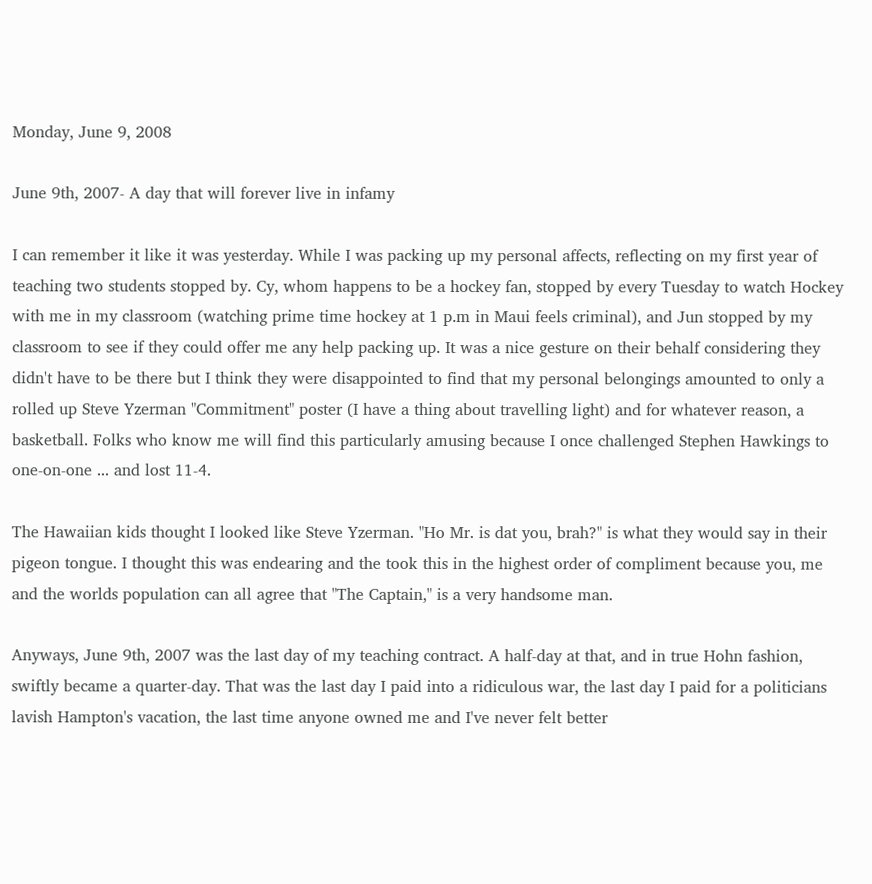Monday, June 9, 2008

June 9th, 2007- A day that will forever live in infamy

I can remember it like it was yesterday. While I was packing up my personal affects, reflecting on my first year of teaching two students stopped by. Cy, whom happens to be a hockey fan, stopped by every Tuesday to watch Hockey with me in my classroom (watching prime time hockey at 1 p.m in Maui feels criminal), and Jun stopped by my classroom to see if they could offer me any help packing up. It was a nice gesture on their behalf considering they didn't have to be there but I think they were disappointed to find that my personal belongings amounted to only a rolled up Steve Yzerman "Commitment" poster (I have a thing about travelling light) and for whatever reason, a basketball. Folks who know me will find this particularly amusing because I once challenged Stephen Hawkings to one-on-one ... and lost 11-4.

The Hawaiian kids thought I looked like Steve Yzerman. "Ho Mr. is dat you, brah?" is what they would say in their pigeon tongue. I thought this was endearing and the took this in the highest order of compliment because you, me and the worlds population can all agree that "The Captain," is a very handsome man.

Anyways, June 9th, 2007 was the last day of my teaching contract. A half-day at that, and in true Hohn fashion, swiftly became a quarter-day. That was the last day I paid into a ridiculous war, the last day I paid for a politicians lavish Hampton's vacation, the last time anyone owned me and I've never felt better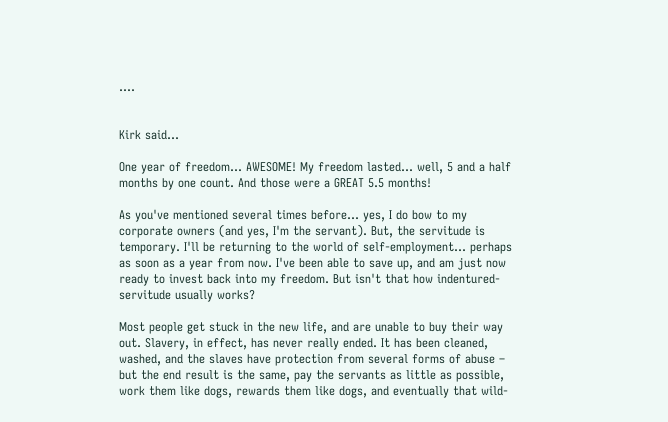....


Kirk said...

One year of freedom... AWESOME! My freedom lasted... well, 5 and a half months by one count. And those were a GREAT 5.5 months!

As you've mentioned several times before... yes, I do bow to my corporate owners (and yes, I'm the servant). But, the servitude is temporary. I'll be returning to the world of self-employment... perhaps as soon as a year from now. I've been able to save up, and am just now ready to invest back into my freedom. But isn't that how indentured-servitude usually works?

Most people get stuck in the new life, and are unable to buy their way out. Slavery, in effect, has never really ended. It has been cleaned, washed, and the slaves have protection from several forms of abuse – but the end result is the same, pay the servants as little as possible, work them like dogs, rewards them like dogs, and eventually that wild-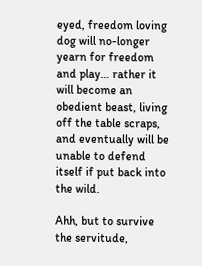eyed, freedom loving dog will no-longer yearn for freedom and play… rather it will become an obedient beast, living off the table scraps, and eventually will be unable to defend itself if put back into the wild.

Ahh, but to survive the servitude,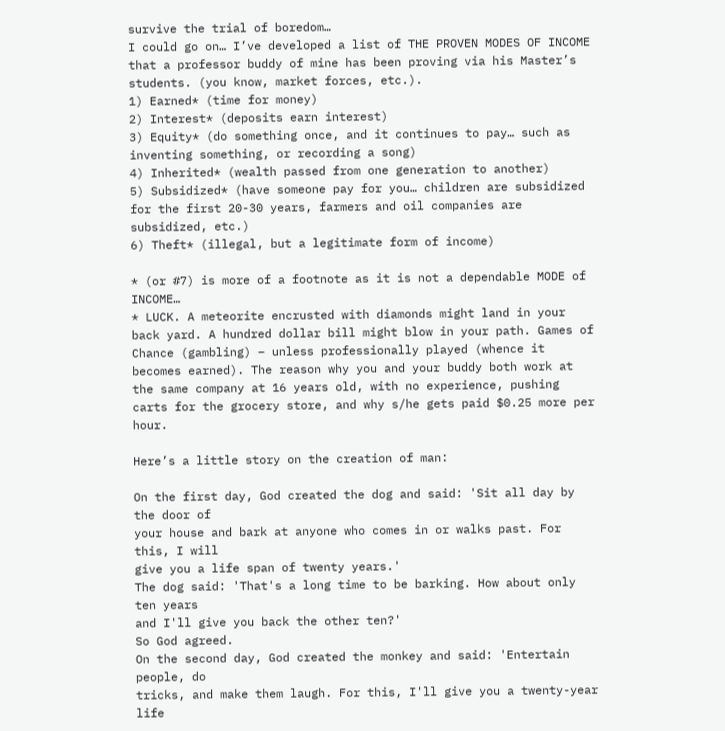survive the trial of boredom…
I could go on… I’ve developed a list of THE PROVEN MODES OF INCOME that a professor buddy of mine has been proving via his Master’s students. (you know, market forces, etc.).
1) Earned* (time for money)
2) Interest* (deposits earn interest)
3) Equity* (do something once, and it continues to pay… such as inventing something, or recording a song)
4) Inherited* (wealth passed from one generation to another)
5) Subsidized* (have someone pay for you… children are subsidized for the first 20-30 years, farmers and oil companies are subsidized, etc.)
6) Theft* (illegal, but a legitimate form of income)

* (or #7) is more of a footnote as it is not a dependable MODE of INCOME…
* LUCK. A meteorite encrusted with diamonds might land in your back yard. A hundred dollar bill might blow in your path. Games of Chance (gambling) – unless professionally played (whence it becomes earned). The reason why you and your buddy both work at the same company at 16 years old, with no experience, pushing carts for the grocery store, and why s/he gets paid $0.25 more per hour.

Here’s a little story on the creation of man:

On the first day, God created the dog and said: 'Sit all day by the door of
your house and bark at anyone who comes in or walks past. For this, I will
give you a life span of twenty years.'
The dog said: 'That's a long time to be barking. How about only ten years
and I'll give you back the other ten?'
So God agreed.
On the second day, God created the monkey and said: 'Entertain people, do
tricks, and make them laugh. For this, I'll give you a twenty-year life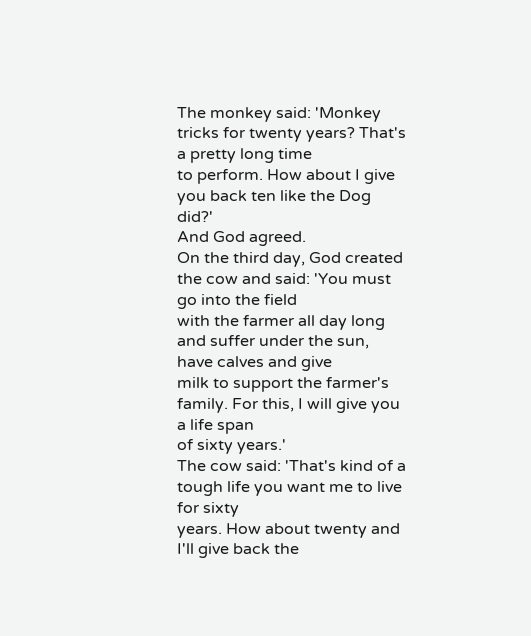The monkey said: 'Monkey tricks for twenty years? That's a pretty long time
to perform. How about I give you back ten like the Dog did?'
And God agreed.
On the third day, God created the cow and said: 'You must go into the field
with the farmer all day long and suffer under the sun, have calves and give
milk to support the farmer's family. For this, I will give you a life span
of sixty years.'
The cow said: 'That's kind of a tough life you want me to live for sixty
years. How about twenty and I'll give back the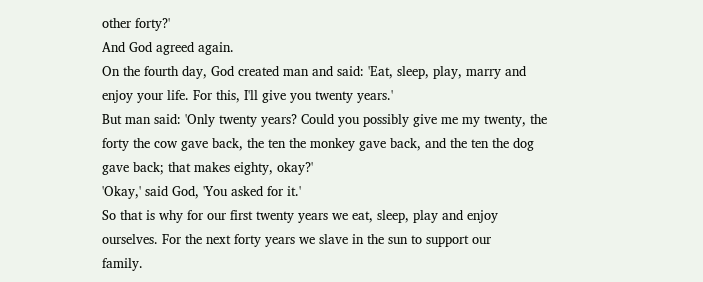other forty?'
And God agreed again.
On the fourth day, God created man and said: 'Eat, sleep, play, marry and
enjoy your life. For this, I'll give you twenty years.'
But man said: 'Only twenty years? Could you possibly give me my twenty, the
forty the cow gave back, the ten the monkey gave back, and the ten the dog
gave back; that makes eighty, okay?'
'Okay,' said God, 'You asked for it.'
So that is why for our first twenty years we eat, sleep, play and enjoy
ourselves. For the next forty years we slave in the sun to support our
family.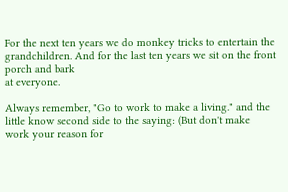For the next ten years we do monkey tricks to entertain the
grandchildren. And for the last ten years we sit on the front porch and bark
at everyone.

Always remember, "Go to work to make a living." and the little know second side to the saying: (But don't make work your reason for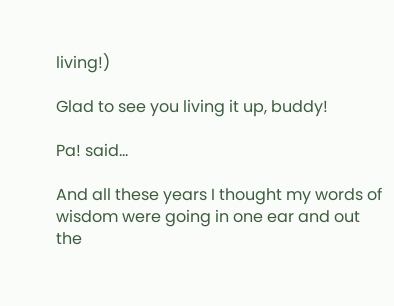living!)

Glad to see you living it up, buddy!

Pa! said...

And all these years I thought my words of wisdom were going in one ear and out the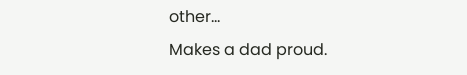other...
Makes a dad proud.